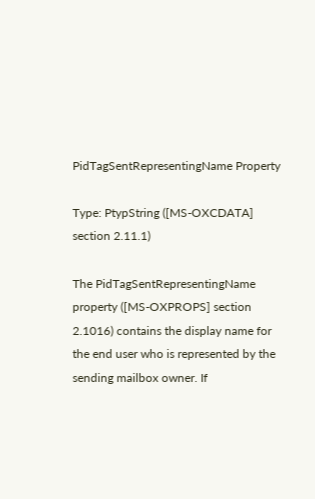PidTagSentRepresentingName Property

Type: PtypString ([MS-OXCDATA] section 2.11.1)

The PidTagSentRepresentingName property ([MS-OXPROPS] section 2.1016) contains the display name for the end user who is represented by the sending mailbox owner. If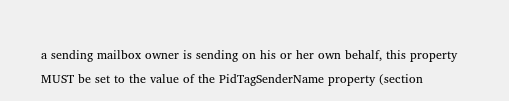a sending mailbox owner is sending on his or her own behalf, this property MUST be set to the value of the PidTagSenderName property (section